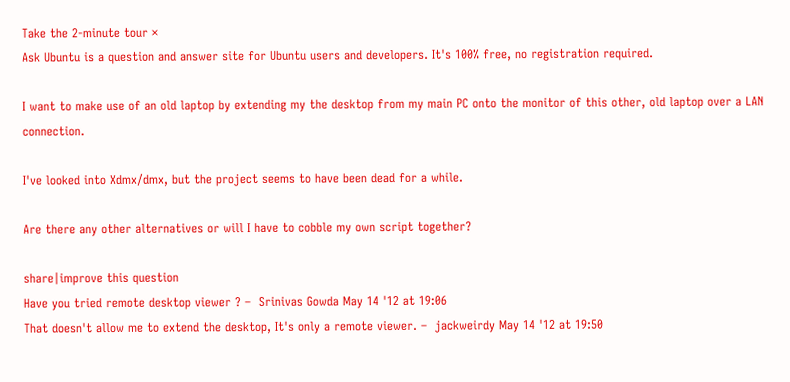Take the 2-minute tour ×
Ask Ubuntu is a question and answer site for Ubuntu users and developers. It's 100% free, no registration required.

I want to make use of an old laptop by extending my the desktop from my main PC onto the monitor of this other, old laptop over a LAN connection.

I've looked into Xdmx/dmx, but the project seems to have been dead for a while.

Are there any other alternatives or will I have to cobble my own script together?

share|improve this question
Have you tried remote desktop viewer ? –  Srinivas Gowda May 14 '12 at 19:06
That doesn't allow me to extend the desktop, It's only a remote viewer. –  jackweirdy May 14 '12 at 19:50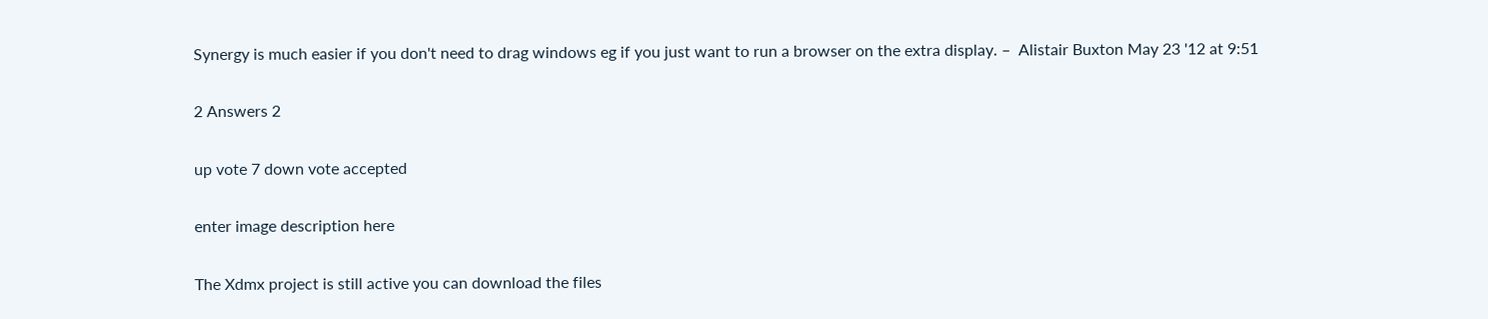Synergy is much easier if you don't need to drag windows eg if you just want to run a browser on the extra display. –  Alistair Buxton May 23 '12 at 9:51

2 Answers 2

up vote 7 down vote accepted

enter image description here

The Xdmx project is still active you can download the files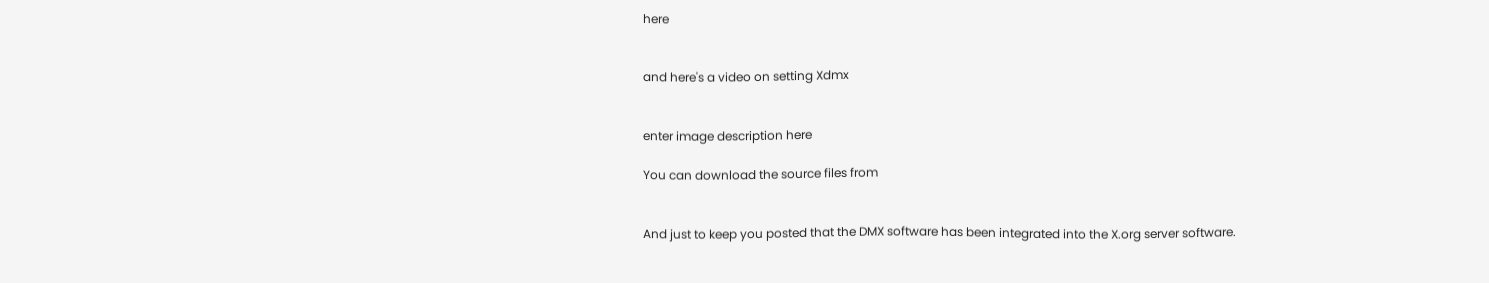here


and here's a video on setting Xdmx


enter image description here

You can download the source files from


And just to keep you posted that the DMX software has been integrated into the X.org server software.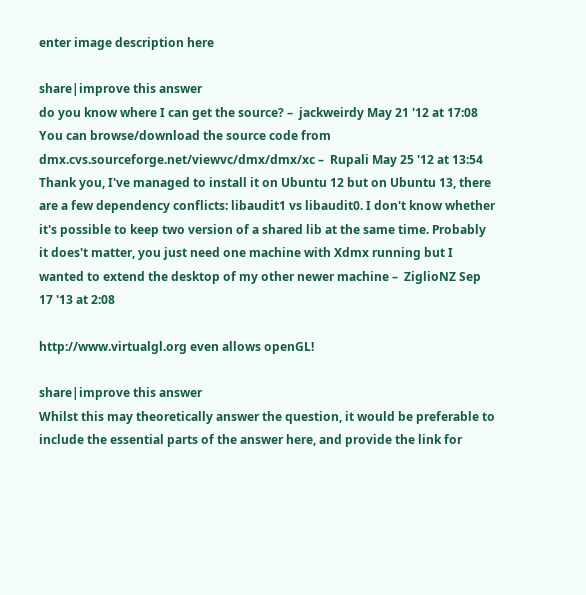enter image description here

share|improve this answer
do you know where I can get the source? –  jackweirdy May 21 '12 at 17:08
You can browse/download the source code from dmx.cvs.sourceforge.net/viewvc/dmx/dmx/xc –  Rupali May 25 '12 at 13:54
Thank you, I've managed to install it on Ubuntu 12 but on Ubuntu 13, there are a few dependency conflicts: libaudit1 vs libaudit0. I don't know whether it's possible to keep two version of a shared lib at the same time. Probably it does't matter, you just need one machine with Xdmx running but I wanted to extend the desktop of my other newer machine –  ZiglioNZ Sep 17 '13 at 2:08

http://www.virtualgl.org even allows openGL!

share|improve this answer
Whilst this may theoretically answer the question, it would be preferable to include the essential parts of the answer here, and provide the link for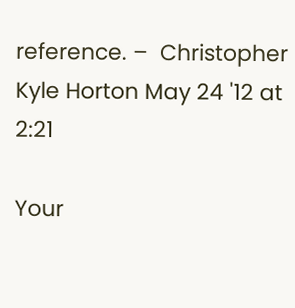reference. –  Christopher Kyle Horton May 24 '12 at 2:21

Your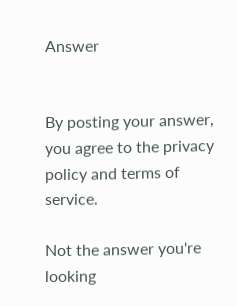Answer


By posting your answer, you agree to the privacy policy and terms of service.

Not the answer you're looking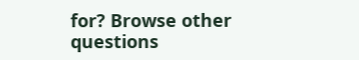for? Browse other questions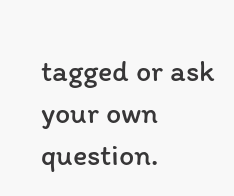tagged or ask your own question.